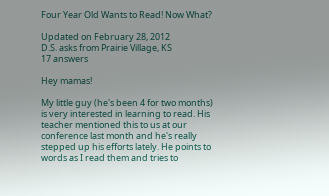Four Year Old Wants to Read! Now What?

Updated on February 28, 2012
D.S. asks from Prairie Village, KS
17 answers

Hey mamas!

My little guy (he's been 4 for two months) is very interested in learning to read. His teacher mentioned this to us at our conference last month and he's really stepped up his efforts lately. He points to words as I read them and tries to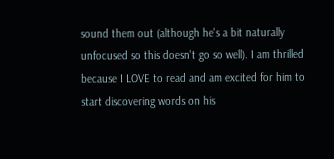sound them out (although he's a bit naturally unfocused so this doesn't go so well). I am thrilled because I LOVE to read and am excited for him to start discovering words on his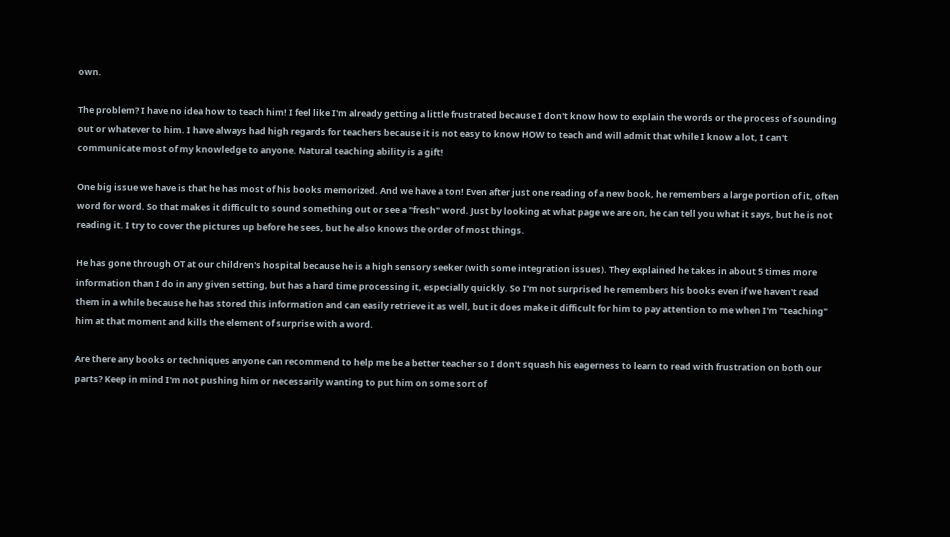own.

The problem? I have no idea how to teach him! I feel like I'm already getting a little frustrated because I don't know how to explain the words or the process of sounding out or whatever to him. I have always had high regards for teachers because it is not easy to know HOW to teach and will admit that while I know a lot, I can't communicate most of my knowledge to anyone. Natural teaching ability is a gift!

One big issue we have is that he has most of his books memorized. And we have a ton! Even after just one reading of a new book, he remembers a large portion of it, often word for word. So that makes it difficult to sound something out or see a "fresh" word. Just by looking at what page we are on, he can tell you what it says, but he is not reading it. I try to cover the pictures up before he sees, but he also knows the order of most things.

He has gone through OT at our children's hospital because he is a high sensory seeker (with some integration issues). They explained he takes in about 5 times more information than I do in any given setting, but has a hard time processing it, especially quickly. So I'm not surprised he remembers his books even if we haven't read them in a while because he has stored this information and can easily retrieve it as well, but it does make it difficult for him to pay attention to me when I'm "teaching" him at that moment and kills the element of surprise with a word.

Are there any books or techniques anyone can recommend to help me be a better teacher so I don't squash his eagerness to learn to read with frustration on both our parts? Keep in mind I'm not pushing him or necessarily wanting to put him on some sort of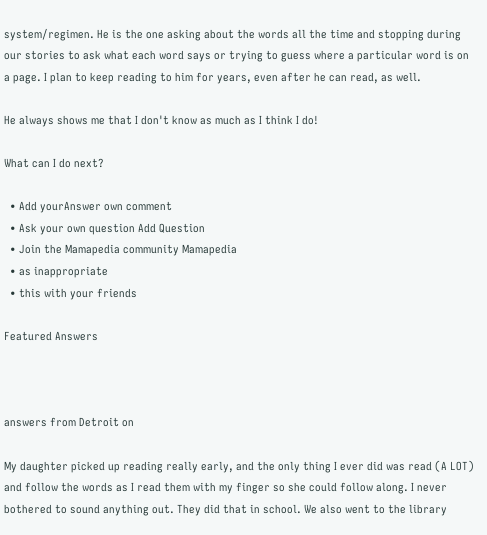system/regimen. He is the one asking about the words all the time and stopping during our stories to ask what each word says or trying to guess where a particular word is on a page. I plan to keep reading to him for years, even after he can read, as well.

He always shows me that I don't know as much as I think I do!

What can I do next?

  • Add yourAnswer own comment
  • Ask your own question Add Question
  • Join the Mamapedia community Mamapedia
  • as inappropriate
  • this with your friends

Featured Answers



answers from Detroit on

My daughter picked up reading really early, and the only thing I ever did was read (A LOT) and follow the words as I read them with my finger so she could follow along. I never bothered to sound anything out. They did that in school. We also went to the library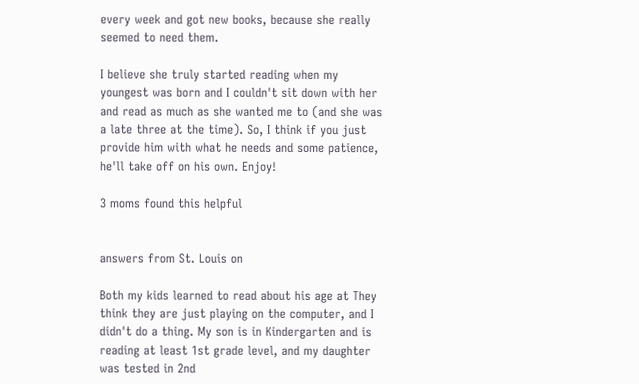every week and got new books, because she really seemed to need them.

I believe she truly started reading when my youngest was born and I couldn't sit down with her and read as much as she wanted me to (and she was a late three at the time). So, I think if you just provide him with what he needs and some patience, he'll take off on his own. Enjoy!

3 moms found this helpful


answers from St. Louis on

Both my kids learned to read about his age at They think they are just playing on the computer, and I didn't do a thing. My son is in Kindergarten and is reading at least 1st grade level, and my daughter was tested in 2nd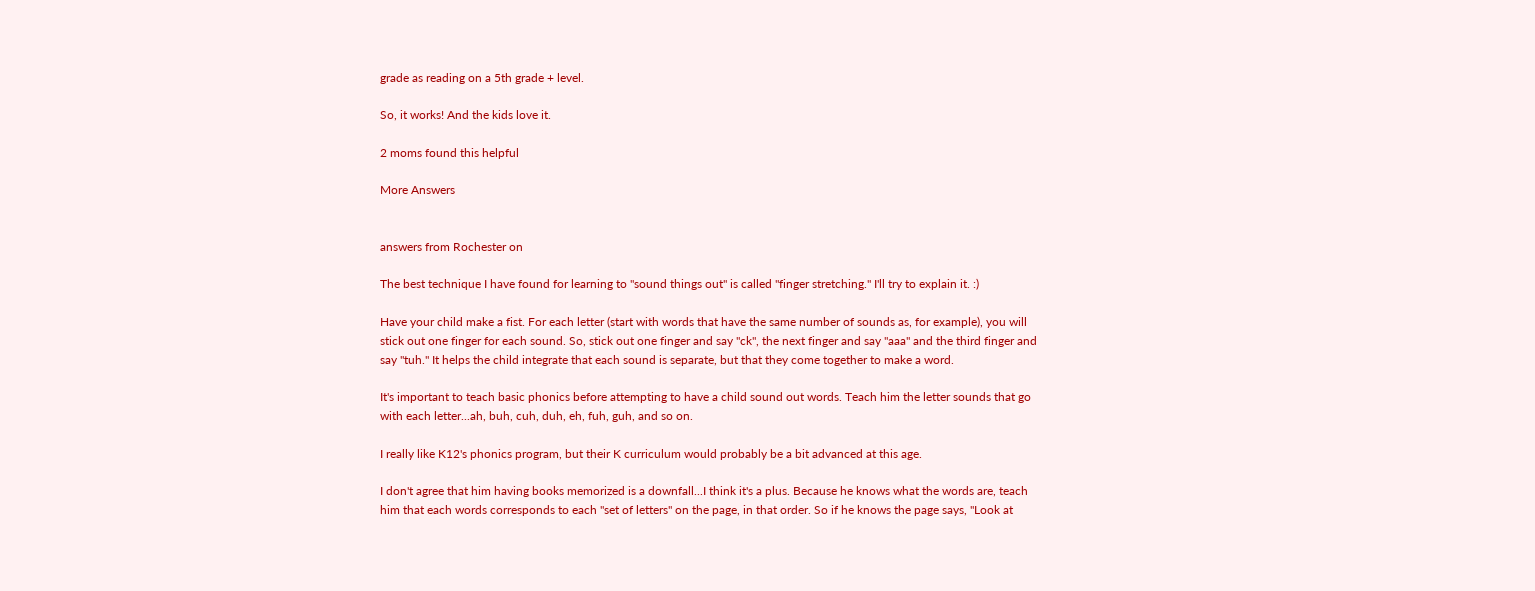grade as reading on a 5th grade + level.

So, it works! And the kids love it.

2 moms found this helpful

More Answers


answers from Rochester on

The best technique I have found for learning to "sound things out" is called "finger stretching." I'll try to explain it. :)

Have your child make a fist. For each letter (start with words that have the same number of sounds as, for example), you will stick out one finger for each sound. So, stick out one finger and say "ck", the next finger and say "aaa" and the third finger and say "tuh." It helps the child integrate that each sound is separate, but that they come together to make a word.

It's important to teach basic phonics before attempting to have a child sound out words. Teach him the letter sounds that go with each letter...ah, buh, cuh, duh, eh, fuh, guh, and so on.

I really like K12's phonics program, but their K curriculum would probably be a bit advanced at this age.

I don't agree that him having books memorized is a downfall...I think it's a plus. Because he knows what the words are, teach him that each words corresponds to each "set of letters" on the page, in that order. So if he knows the page says, "Look at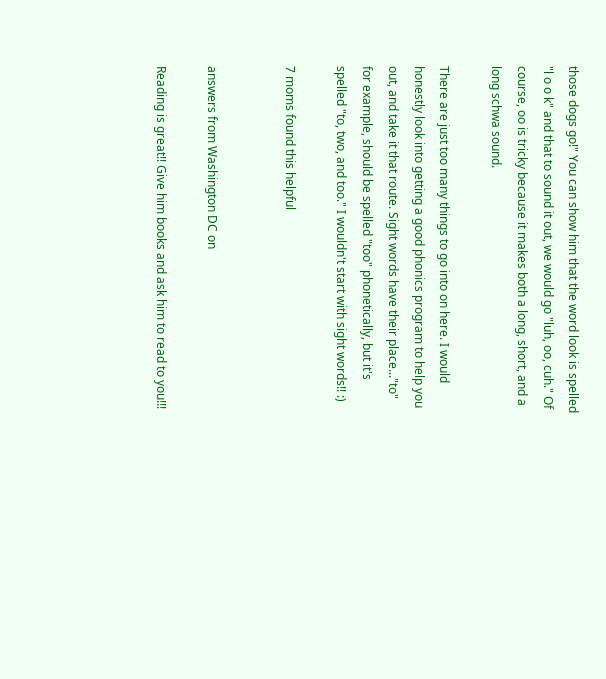those dogs go!" You can show him that the word look is spelled "l o o k" and that to sound it out, we would go "luh, oo, cuh." Of course, oo is tricky because it makes both a long, short, and a long schwa sound.

There are just too many things to go into on here. I would honestly look into getting a good phonics program to help you out, and take it that route. Sight words have their place..."to" for example, should be spelled "too" phonetically, but it's spelled "to, two, and too." I wouldn't start with sight words!! :)

7 moms found this helpful


answers from Washington DC on

Reading is great!! Give him books and ask him to read to you!!!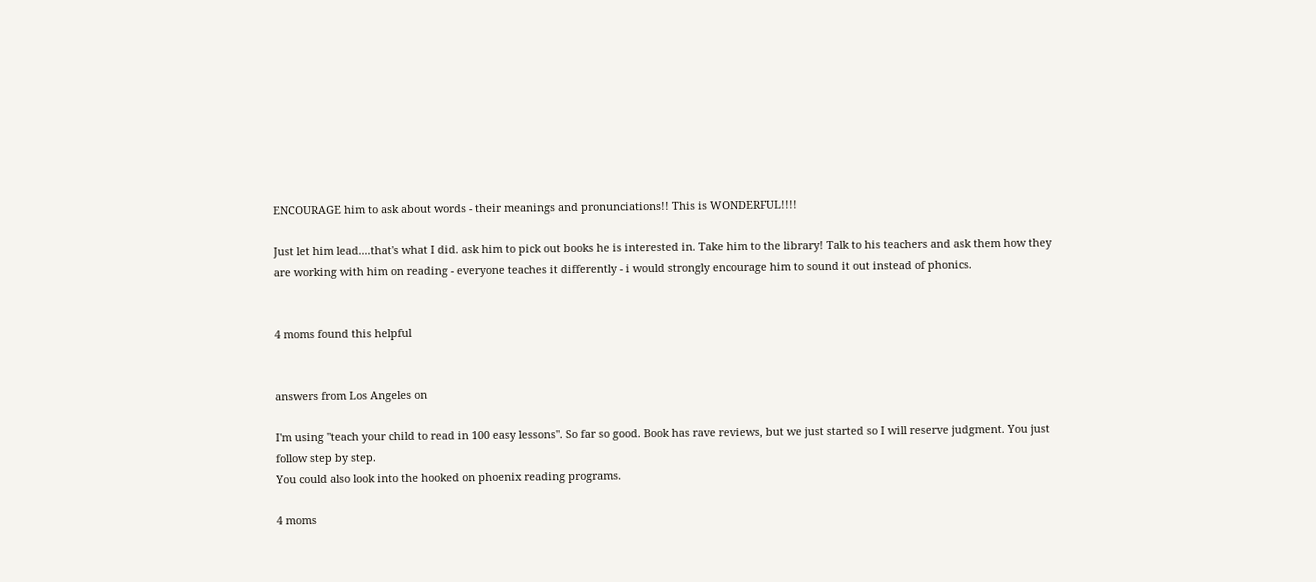ENCOURAGE him to ask about words - their meanings and pronunciations!! This is WONDERFUL!!!!

Just let him lead....that's what I did. ask him to pick out books he is interested in. Take him to the library! Talk to his teachers and ask them how they are working with him on reading - everyone teaches it differently - i would strongly encourage him to sound it out instead of phonics.


4 moms found this helpful


answers from Los Angeles on

I'm using "teach your child to read in 100 easy lessons". So far so good. Book has rave reviews, but we just started so I will reserve judgment. You just follow step by step.
You could also look into the hooked on phoenix reading programs.

4 moms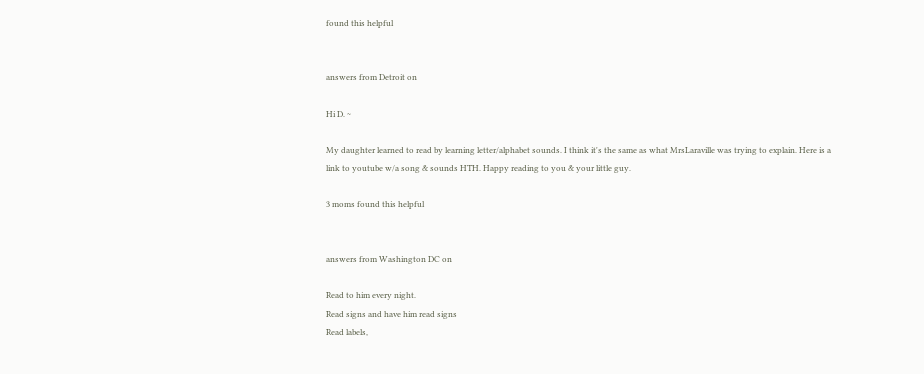found this helpful


answers from Detroit on

Hi D. ~

My daughter learned to read by learning letter/alphabet sounds. I think it's the same as what MrsLaraville was trying to explain. Here is a link to youtube w/a song & sounds HTH. Happy reading to you & your little guy.

3 moms found this helpful


answers from Washington DC on

Read to him every night.
Read signs and have him read signs
Read labels,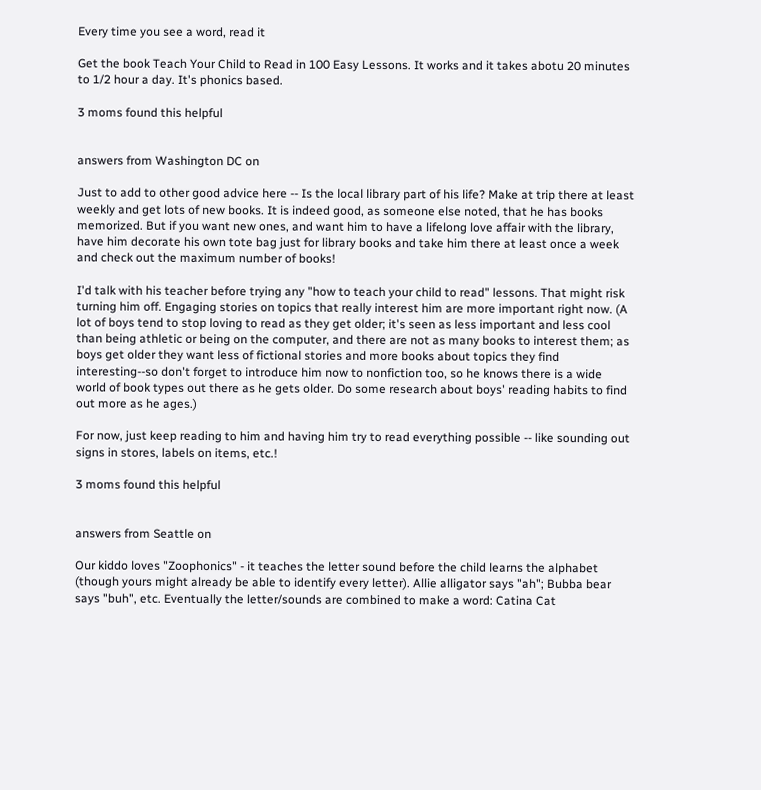Every time you see a word, read it

Get the book Teach Your Child to Read in 100 Easy Lessons. It works and it takes abotu 20 minutes to 1/2 hour a day. It's phonics based.

3 moms found this helpful


answers from Washington DC on

Just to add to other good advice here -- Is the local library part of his life? Make at trip there at least weekly and get lots of new books. It is indeed good, as someone else noted, that he has books memorized. But if you want new ones, and want him to have a lifelong love affair with the library, have him decorate his own tote bag just for library books and take him there at least once a week and check out the maximum number of books!

I'd talk with his teacher before trying any "how to teach your child to read" lessons. That might risk turning him off. Engaging stories on topics that really interest him are more important right now. (A lot of boys tend to stop loving to read as they get older; it's seen as less important and less cool than being athletic or being on the computer, and there are not as many books to interest them; as boys get older they want less of fictional stories and more books about topics they find interesting--so don't forget to introduce him now to nonfiction too, so he knows there is a wide world of book types out there as he gets older. Do some research about boys' reading habits to find out more as he ages.)

For now, just keep reading to him and having him try to read everything possible -- like sounding out signs in stores, labels on items, etc.!

3 moms found this helpful


answers from Seattle on

Our kiddo loves "Zoophonics" - it teaches the letter sound before the child learns the alphabet (though yours might already be able to identify every letter). Allie alligator says "ah"; Bubba bear says "buh", etc. Eventually the letter/sounds are combined to make a word: Catina Cat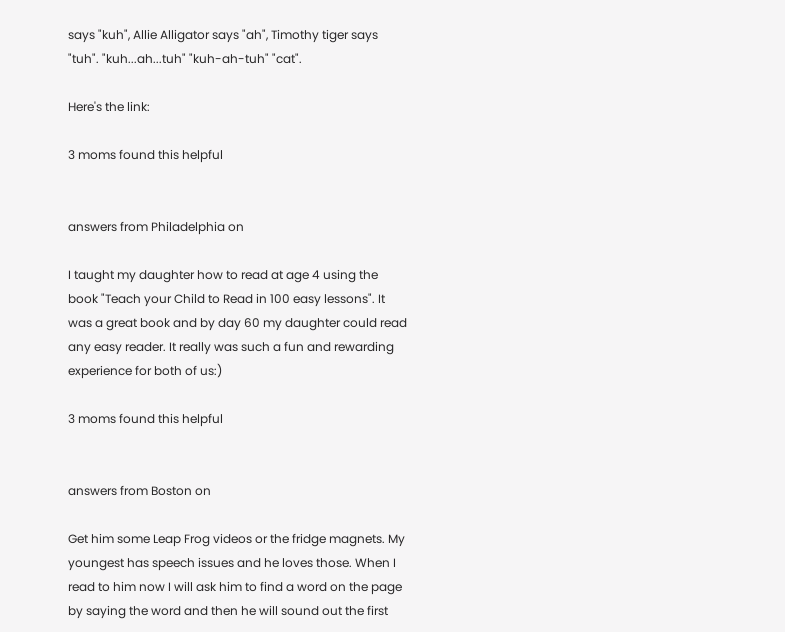says "kuh", Allie Alligator says "ah", Timothy tiger says "tuh". "kuh...ah...tuh" "kuh-ah-tuh" "cat".

Here's the link:

3 moms found this helpful


answers from Philadelphia on

I taught my daughter how to read at age 4 using the book "Teach your Child to Read in 100 easy lessons". It was a great book and by day 60 my daughter could read any easy reader. It really was such a fun and rewarding experience for both of us:)

3 moms found this helpful


answers from Boston on

Get him some Leap Frog videos or the fridge magnets. My youngest has speech issues and he loves those. When I read to him now I will ask him to find a word on the page by saying the word and then he will sound out the first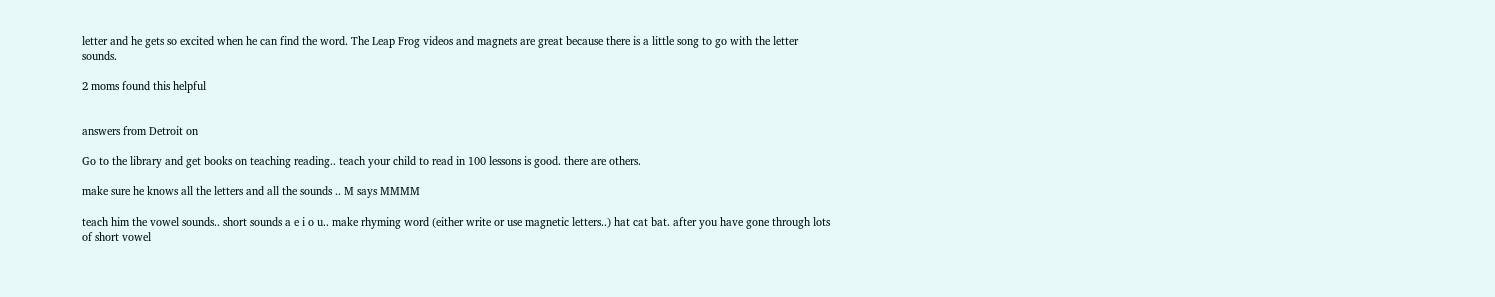letter and he gets so excited when he can find the word. The Leap Frog videos and magnets are great because there is a little song to go with the letter sounds.

2 moms found this helpful


answers from Detroit on

Go to the library and get books on teaching reading.. teach your child to read in 100 lessons is good. there are others.

make sure he knows all the letters and all the sounds .. M says MMMM

teach him the vowel sounds.. short sounds a e i o u.. make rhyming word (either write or use magnetic letters..) hat cat bat. after you have gone through lots of short vowel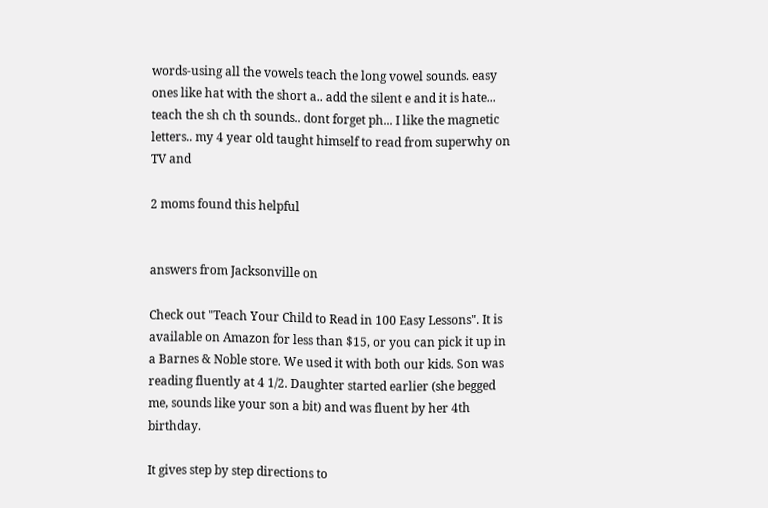words-using all the vowels teach the long vowel sounds. easy ones like hat with the short a.. add the silent e and it is hate... teach the sh ch th sounds.. dont forget ph... I like the magnetic letters.. my 4 year old taught himself to read from superwhy on TV and

2 moms found this helpful


answers from Jacksonville on

Check out "Teach Your Child to Read in 100 Easy Lessons". It is available on Amazon for less than $15, or you can pick it up in a Barnes & Noble store. We used it with both our kids. Son was reading fluently at 4 1/2. Daughter started earlier (she begged me, sounds like your son a bit) and was fluent by her 4th birthday.

It gives step by step directions to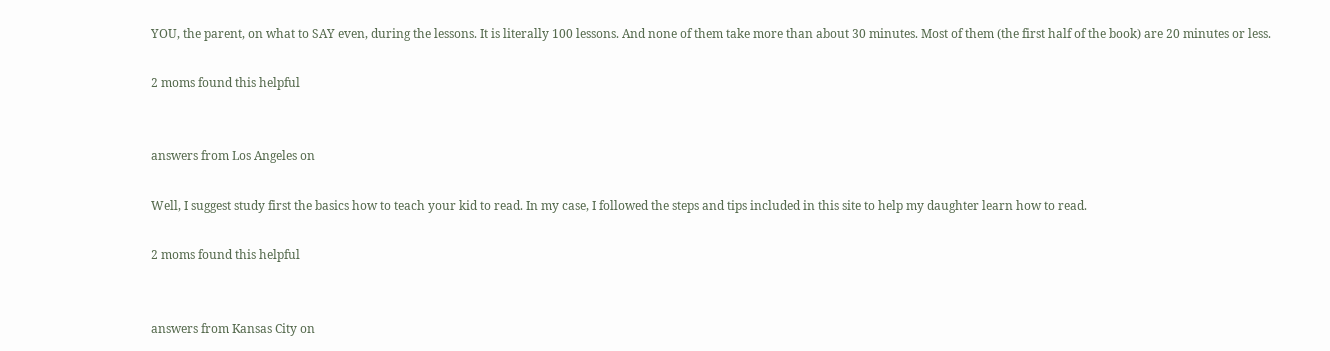YOU, the parent, on what to SAY even, during the lessons. It is literally 100 lessons. And none of them take more than about 30 minutes. Most of them (the first half of the book) are 20 minutes or less.

2 moms found this helpful


answers from Los Angeles on

Well, I suggest study first the basics how to teach your kid to read. In my case, I followed the steps and tips included in this site to help my daughter learn how to read.

2 moms found this helpful


answers from Kansas City on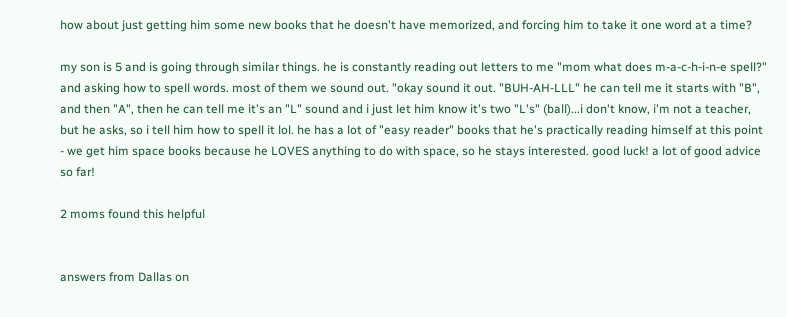how about just getting him some new books that he doesn't have memorized, and forcing him to take it one word at a time?

my son is 5 and is going through similar things. he is constantly reading out letters to me "mom what does m-a-c-h-i-n-e spell?" and asking how to spell words. most of them we sound out. "okay sound it out. "BUH-AH-LLL" he can tell me it starts with "B", and then "A", then he can tell me it's an "L" sound and i just let him know it's two "L's" (ball)...i don't know, i'm not a teacher, but he asks, so i tell him how to spell it lol. he has a lot of "easy reader" books that he's practically reading himself at this point - we get him space books because he LOVES anything to do with space, so he stays interested. good luck! a lot of good advice so far!

2 moms found this helpful


answers from Dallas on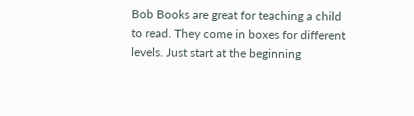Bob Books are great for teaching a child to read. They come in boxes for different levels. Just start at the beginning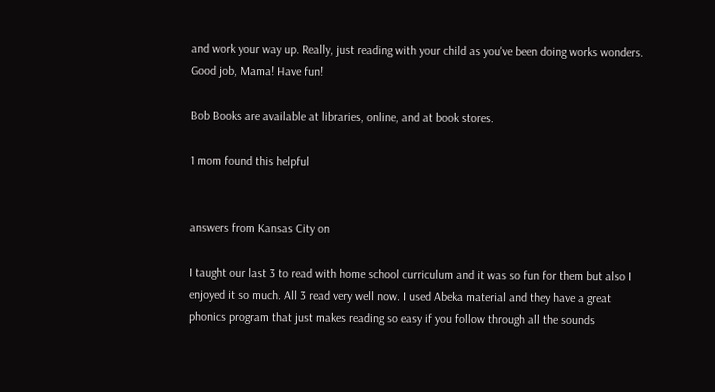and work your way up. Really, just reading with your child as you've been doing works wonders. Good job, Mama! Have fun!

Bob Books are available at libraries, online, and at book stores.

1 mom found this helpful


answers from Kansas City on

I taught our last 3 to read with home school curriculum and it was so fun for them but also I enjoyed it so much. All 3 read very well now. I used Abeka material and they have a great phonics program that just makes reading so easy if you follow through all the sounds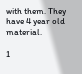with them. They have 4 year old material.

1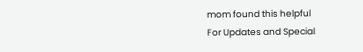mom found this helpful
For Updates and Special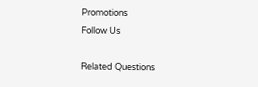Promotions
Follow Us

Related Questions